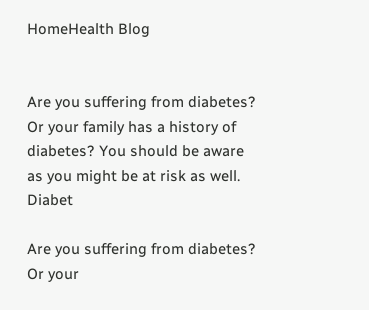HomeHealth Blog


Are you suffering from diabetes? Or your family has a history of diabetes? You should be aware as you might be at risk as well. Diabet

Are you suffering from diabetes? Or your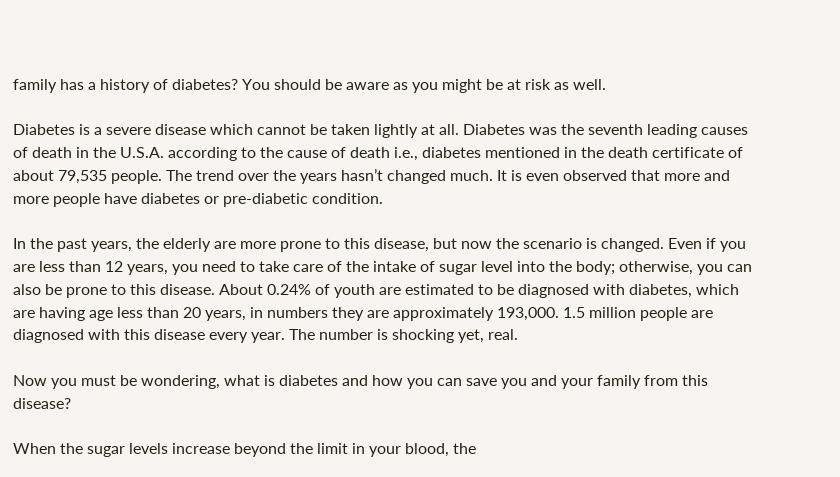family has a history of diabetes? You should be aware as you might be at risk as well.

Diabetes is a severe disease which cannot be taken lightly at all. Diabetes was the seventh leading causes of death in the U.S.A. according to the cause of death i.e., diabetes mentioned in the death certificate of about 79,535 people. The trend over the years hasn’t changed much. It is even observed that more and more people have diabetes or pre-diabetic condition.

In the past years, the elderly are more prone to this disease, but now the scenario is changed. Even if you are less than 12 years, you need to take care of the intake of sugar level into the body; otherwise, you can also be prone to this disease. About 0.24% of youth are estimated to be diagnosed with diabetes, which are having age less than 20 years, in numbers they are approximately 193,000. 1.5 million people are diagnosed with this disease every year. The number is shocking yet, real.

Now you must be wondering, what is diabetes and how you can save you and your family from this disease?

When the sugar levels increase beyond the limit in your blood, the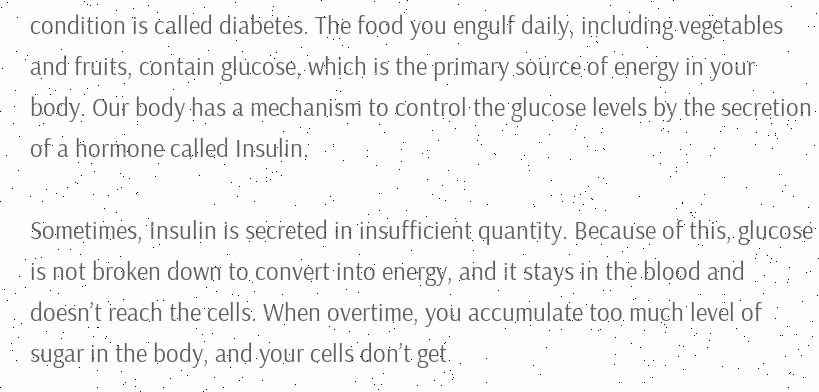condition is called diabetes. The food you engulf daily, including vegetables and fruits, contain glucose, which is the primary source of energy in your body. Our body has a mechanism to control the glucose levels by the secretion of a hormone called Insulin.

Sometimes, Insulin is secreted in insufficient quantity. Because of this, glucose is not broken down to convert into energy, and it stays in the blood and doesn’t reach the cells. When overtime, you accumulate too much level of sugar in the body, and your cells don’t get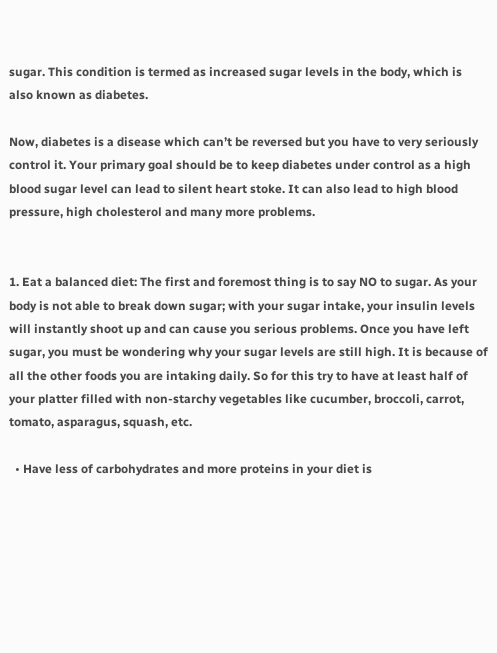sugar. This condition is termed as increased sugar levels in the body, which is also known as diabetes.

Now, diabetes is a disease which can’t be reversed but you have to very seriously control it. Your primary goal should be to keep diabetes under control as a high blood sugar level can lead to silent heart stoke. It can also lead to high blood pressure, high cholesterol and many more problems.


1. Eat a balanced diet: The first and foremost thing is to say NO to sugar. As your body is not able to break down sugar; with your sugar intake, your insulin levels will instantly shoot up and can cause you serious problems. Once you have left sugar, you must be wondering why your sugar levels are still high. It is because of all the other foods you are intaking daily. So for this try to have at least half of your platter filled with non-starchy vegetables like cucumber, broccoli, carrot, tomato, asparagus, squash, etc.

  • Have less of carbohydrates and more proteins in your diet is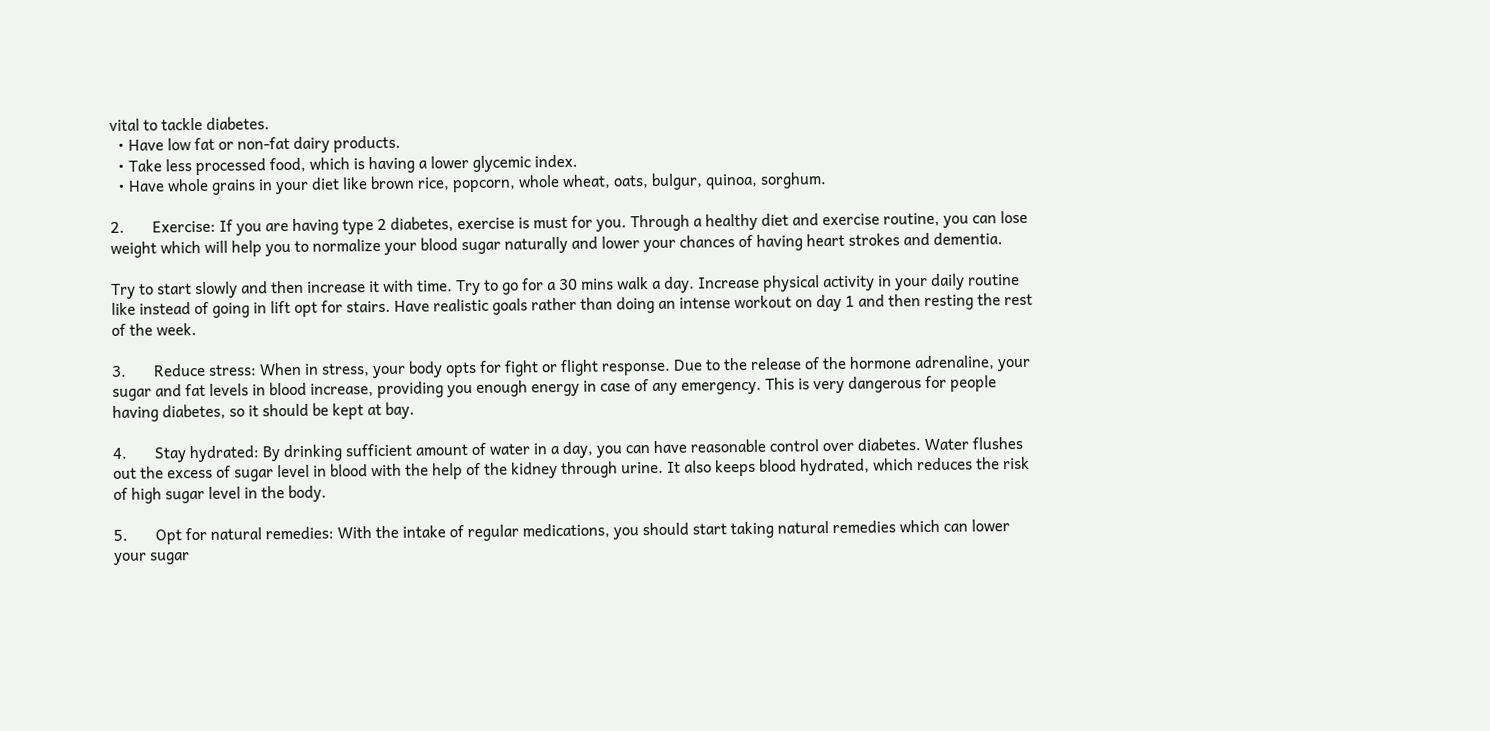vital to tackle diabetes.
  • Have low fat or non-fat dairy products.
  • Take less processed food, which is having a lower glycemic index.
  • Have whole grains in your diet like brown rice, popcorn, whole wheat, oats, bulgur, quinoa, sorghum.

2.       Exercise: If you are having type 2 diabetes, exercise is must for you. Through a healthy diet and exercise routine, you can lose weight which will help you to normalize your blood sugar naturally and lower your chances of having heart strokes and dementia.

Try to start slowly and then increase it with time. Try to go for a 30 mins walk a day. Increase physical activity in your daily routine like instead of going in lift opt for stairs. Have realistic goals rather than doing an intense workout on day 1 and then resting the rest of the week.

3.       Reduce stress: When in stress, your body opts for fight or flight response. Due to the release of the hormone adrenaline, your sugar and fat levels in blood increase, providing you enough energy in case of any emergency. This is very dangerous for people having diabetes, so it should be kept at bay.

4.       Stay hydrated: By drinking sufficient amount of water in a day, you can have reasonable control over diabetes. Water flushes out the excess of sugar level in blood with the help of the kidney through urine. It also keeps blood hydrated, which reduces the risk of high sugar level in the body.

5.       Opt for natural remedies: With the intake of regular medications, you should start taking natural remedies which can lower your sugar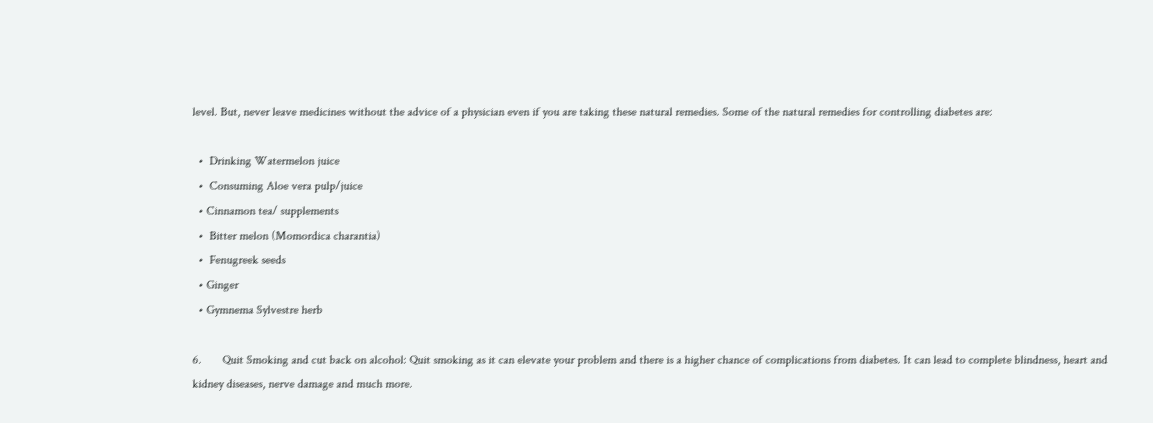level. But, never leave medicines without the advice of a physician even if you are taking these natural remedies. Some of the natural remedies for controlling diabetes are:

  •  Drinking Watermelon juice
  •  Consuming Aloe vera pulp/juice
  • Cinnamon tea/ supplements
  •  Bitter melon (Momordica charantia)
  •  Fenugreek seeds
  • Ginger
  • Gymnema Sylvestre herb

6.       Quit Smoking and cut back on alcohol: Quit smoking as it can elevate your problem and there is a higher chance of complications from diabetes. It can lead to complete blindness, heart and kidney diseases, nerve damage and much more.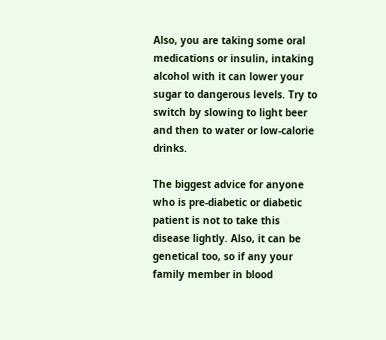Also, you are taking some oral medications or insulin, intaking alcohol with it can lower your sugar to dangerous levels. Try to switch by slowing to light beer and then to water or low-calorie drinks.

The biggest advice for anyone who is pre-diabetic or diabetic patient is not to take this disease lightly. Also, it can be genetical too, so if any your family member in blood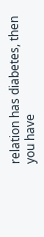relation has diabetes, then you have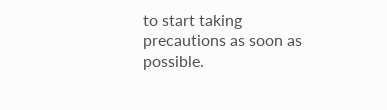to start taking precautions as soon as possible.